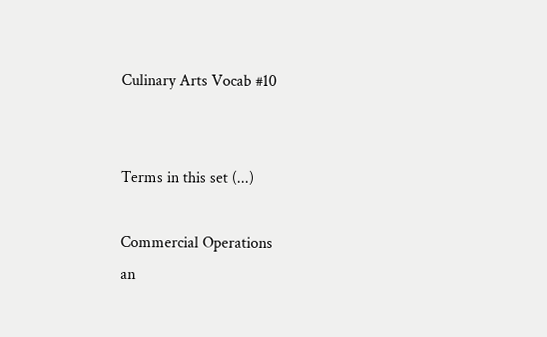Culinary Arts Vocab #10


Terms in this set (...)

Commercial Operations
an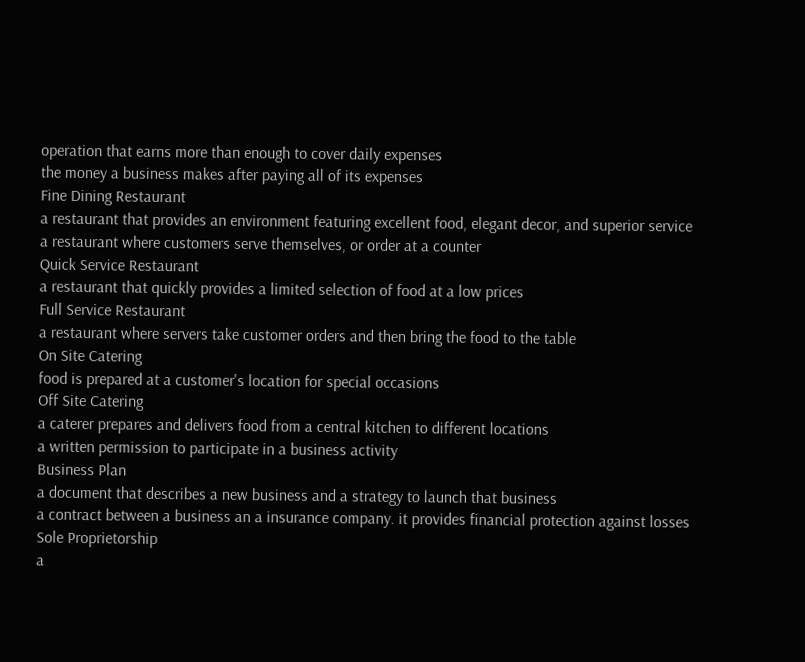operation that earns more than enough to cover daily expenses
the money a business makes after paying all of its expenses
Fine Dining Restaurant
a restaurant that provides an environment featuring excellent food, elegant decor, and superior service
a restaurant where customers serve themselves, or order at a counter
Quick Service Restaurant
a restaurant that quickly provides a limited selection of food at a low prices
Full Service Restaurant
a restaurant where servers take customer orders and then bring the food to the table
On Site Catering
food is prepared at a customer's location for special occasions
Off Site Catering
a caterer prepares and delivers food from a central kitchen to different locations
a written permission to participate in a business activity
Business Plan
a document that describes a new business and a strategy to launch that business
a contract between a business an a insurance company. it provides financial protection against losses
Sole Proprietorship
a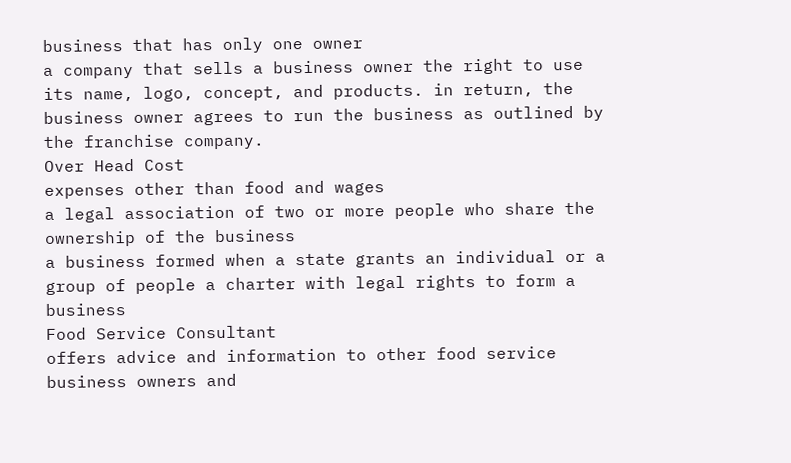business that has only one owner
a company that sells a business owner the right to use its name, logo, concept, and products. in return, the business owner agrees to run the business as outlined by the franchise company.
Over Head Cost
expenses other than food and wages
a legal association of two or more people who share the ownership of the business
a business formed when a state grants an individual or a group of people a charter with legal rights to form a business
Food Service Consultant
offers advice and information to other food service business owners and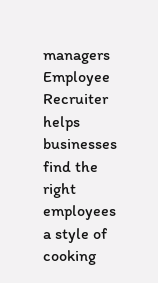managers
Employee Recruiter
helps businesses find the right employees
a style of cooking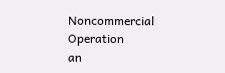Noncommercial Operation
an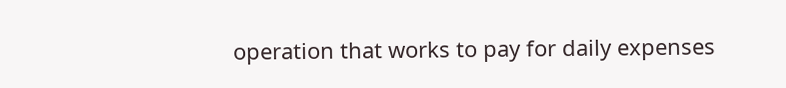operation that works to pay for daily expenses